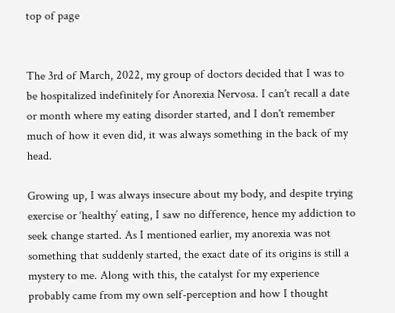top of page


The 3rd of March, 2022, my group of doctors decided that I was to be hospitalized indefinitely for Anorexia Nervosa. I can't recall a date or month where my eating disorder started, and I don't remember much of how it even did, it was always something in the back of my head.

Growing up, I was always insecure about my body, and despite trying exercise or ‘healthy’ eating, I saw no difference, hence my addiction to seek change started. As I mentioned earlier, my anorexia was not something that suddenly started, the exact date of its origins is still a mystery to me. Along with this, the catalyst for my experience probably came from my own self-perception and how I thought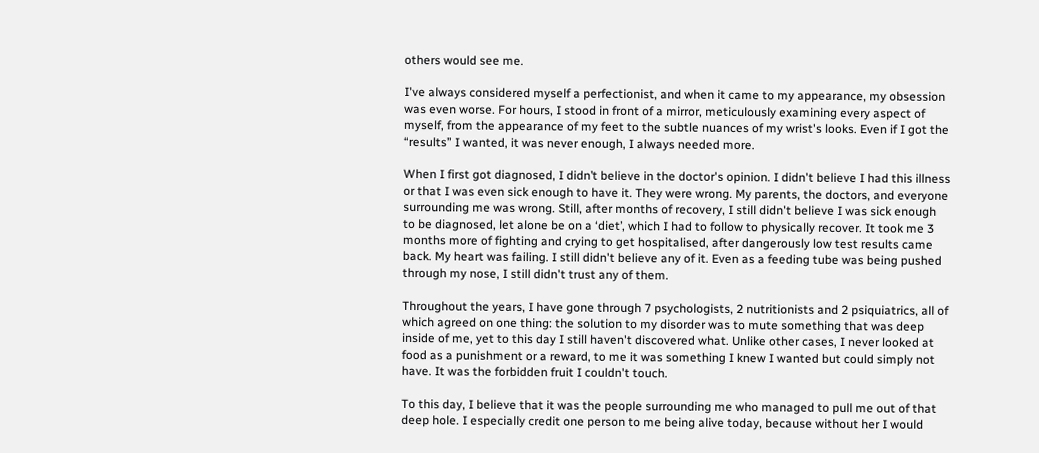others would see me.

I've always considered myself a perfectionist, and when it came to my appearance, my obsession was even worse. For hours, I stood in front of a mirror, meticulously examining every aspect of myself, from the appearance of my feet to the subtle nuances of my wrist's looks. Even if I got the “results” I wanted, it was never enough, I always needed more.

When I first got diagnosed, I didn’t believe in the doctor's opinion. I didn't believe I had this illness or that I was even sick enough to have it. They were wrong. My parents, the doctors, and everyone surrounding me was wrong. Still, after months of recovery, I still didn't believe I was sick enough to be diagnosed, let alone be on a ‘diet’, which I had to follow to physically recover. It took me 3 months more of fighting and crying to get hospitalised, after dangerously low test results came back. My heart was failing. I still didn't believe any of it. Even as a feeding tube was being pushed through my nose, I still didn't trust any of them.

Throughout the years, I have gone through 7 psychologists, 2 nutritionists and 2 psiquiatrics, all of which agreed on one thing: the solution to my disorder was to mute something that was deep inside of me, yet to this day I still haven't discovered what. Unlike other cases, I never looked at food as a punishment or a reward, to me it was something I knew I wanted but could simply not have. It was the forbidden fruit I couldn't touch.

To this day, I believe that it was the people surrounding me who managed to pull me out of that deep hole. I especially credit one person to me being alive today, because without her I would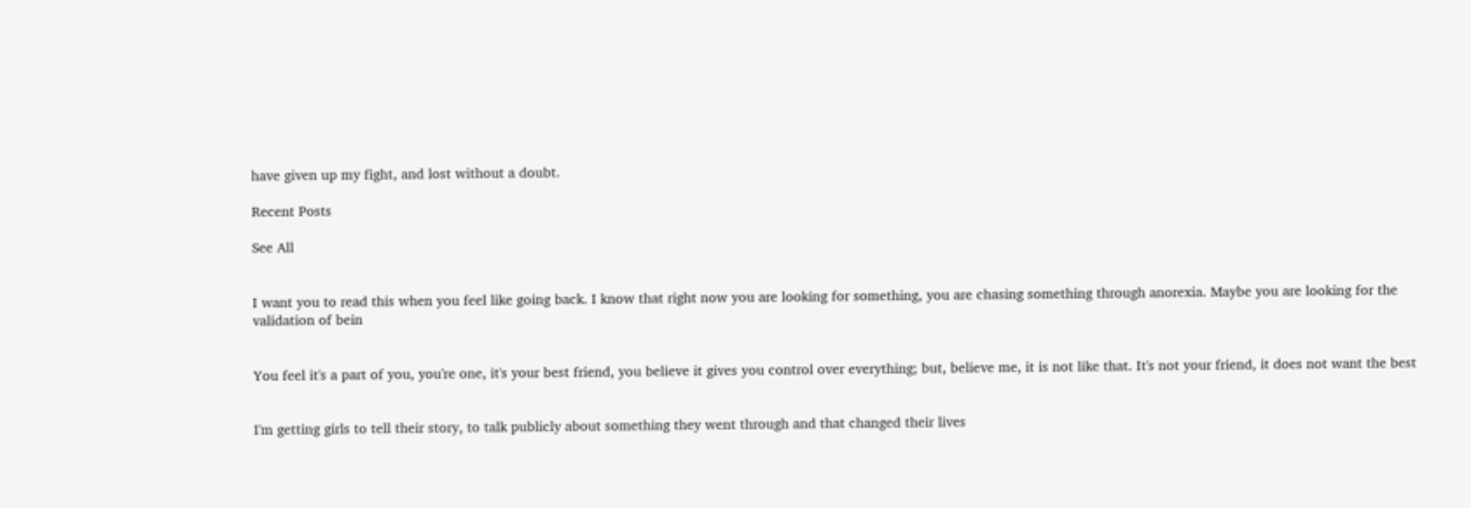have given up my fight, and lost without a doubt.

Recent Posts

See All


I want you to read this when you feel like going back. I know that right now you are looking for something, you are chasing something through anorexia. Maybe you are looking for the validation of bein


You feel it's a part of you, you're one, it's your best friend, you believe it gives you control over everything; but, believe me, it is not like that. It's not your friend, it does not want the best


I'm getting girls to tell their story, to talk publicly about something they went through and that changed their lives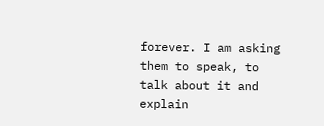forever. I am asking them to speak, to talk about it and explain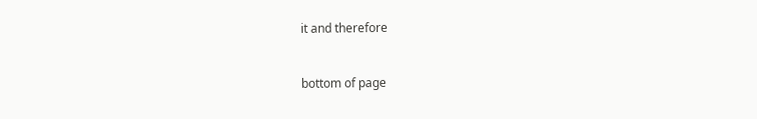it and therefore


bottom of page